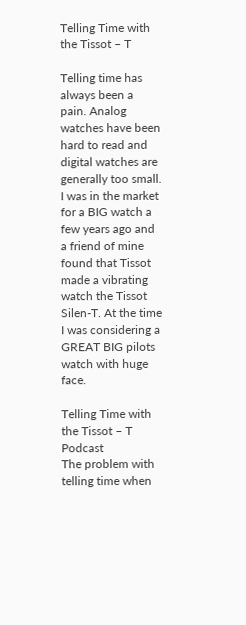Telling Time with the Tissot – T

Telling time has always been a pain. Analog watches have been hard to read and digital watches are generally too small. I was in the market for a BIG watch a few years ago and a friend of mine found that Tissot made a vibrating watch the Tissot Silen-T. At the time I was considering a GREAT BIG pilots watch with huge face.

Telling Time with the Tissot – T Podcast
The problem with telling time when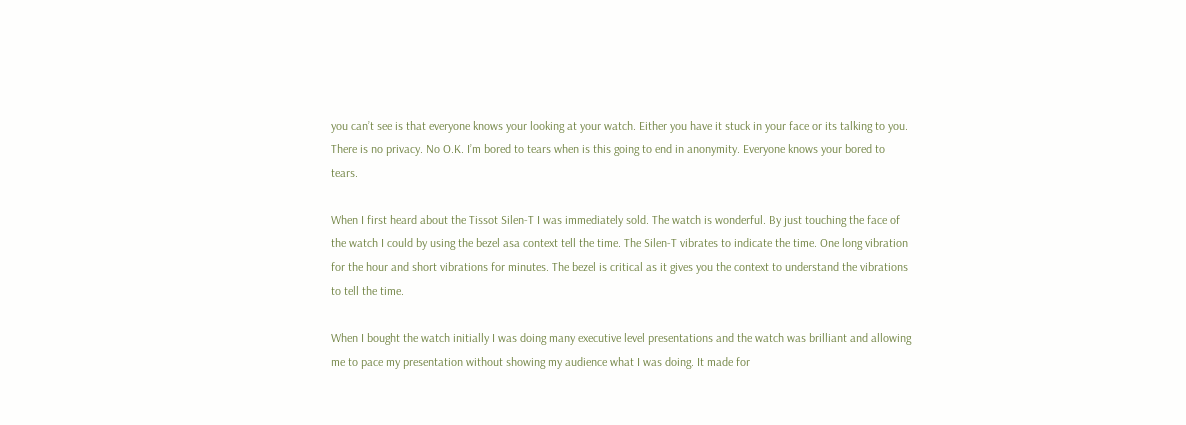you can’t see is that everyone knows your looking at your watch. Either you have it stuck in your face or its talking to you. There is no privacy. No O.K. I’m bored to tears when is this going to end in anonymity. Everyone knows your bored to tears.

When I first heard about the Tissot Silen-T I was immediately sold. The watch is wonderful. By just touching the face of the watch I could by using the bezel asa context tell the time. The Silen-T vibrates to indicate the time. One long vibration for the hour and short vibrations for minutes. The bezel is critical as it gives you the context to understand the vibrations to tell the time.

When I bought the watch initially I was doing many executive level presentations and the watch was brilliant and allowing me to pace my presentation without showing my audience what I was doing. It made for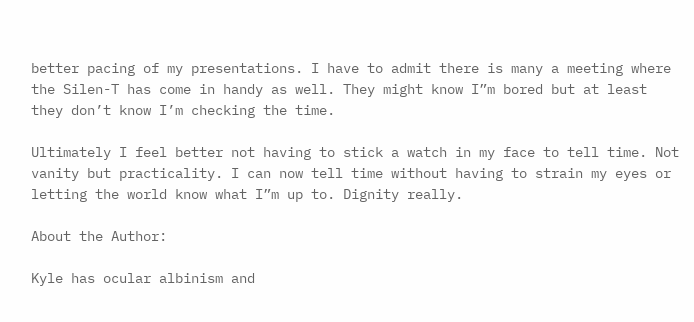better pacing of my presentations. I have to admit there is many a meeting where the Silen-T has come in handy as well. They might know I”m bored but at least they don’t know I’m checking the time.

Ultimately I feel better not having to stick a watch in my face to tell time. Not vanity but practicality. I can now tell time without having to strain my eyes or letting the world know what I”m up to. Dignity really.

About the Author:

Kyle has ocular albinism and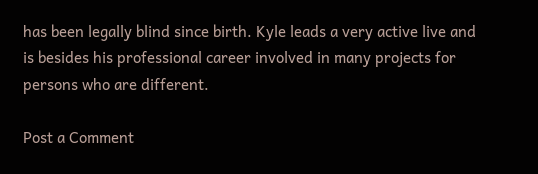has been legally blind since birth. Kyle leads a very active live and is besides his professional career involved in many projects for persons who are different.

Post a Comment